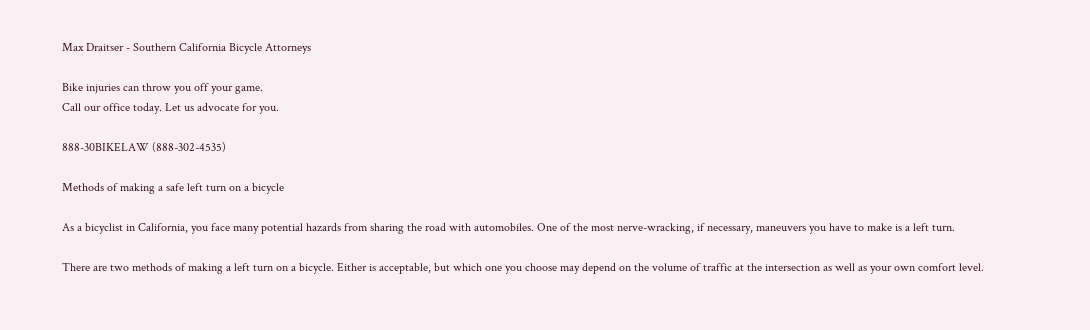Max Draitser - Southern California Bicycle Attorneys

Bike injuries can throw you off your game.
Call our office today. Let us advocate for you.

888-30BIKELAW (888-302-4535)

Methods of making a safe left turn on a bicycle

As a bicyclist in California, you face many potential hazards from sharing the road with automobiles. One of the most nerve-wracking, if necessary, maneuvers you have to make is a left turn.

There are two methods of making a left turn on a bicycle. Either is acceptable, but which one you choose may depend on the volume of traffic at the intersection as well as your own comfort level.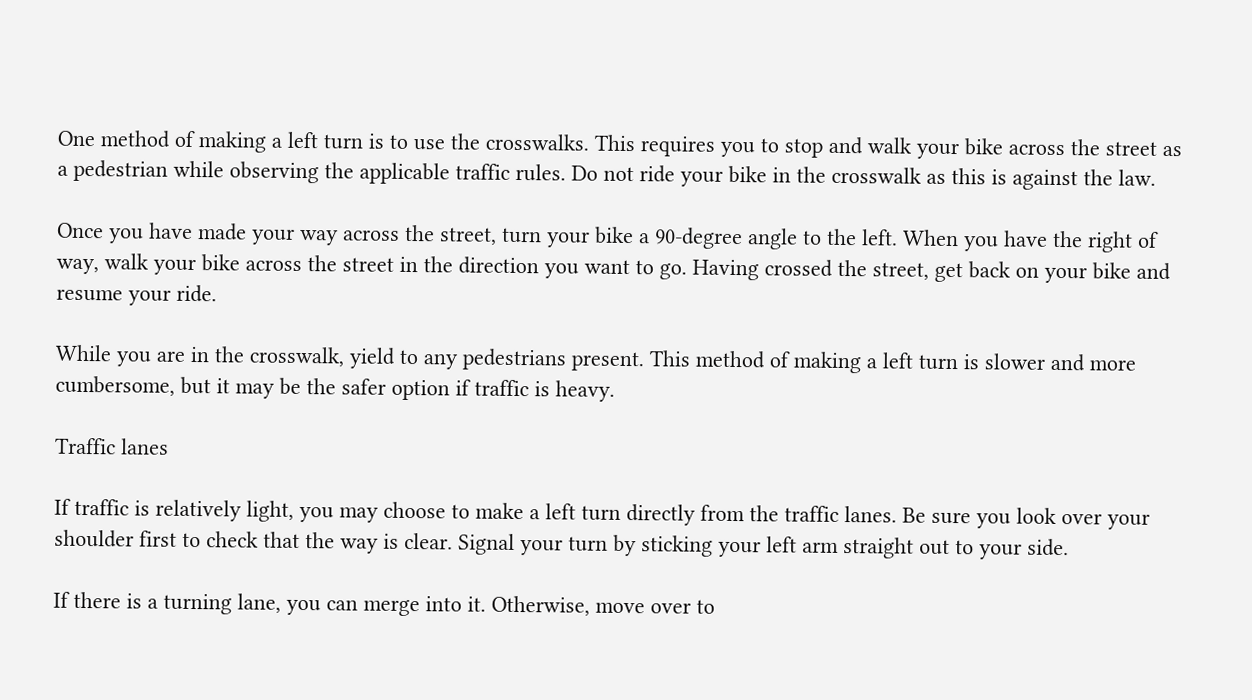One method of making a left turn is to use the crosswalks. This requires you to stop and walk your bike across the street as a pedestrian while observing the applicable traffic rules. Do not ride your bike in the crosswalk as this is against the law.

Once you have made your way across the street, turn your bike a 90-degree angle to the left. When you have the right of way, walk your bike across the street in the direction you want to go. Having crossed the street, get back on your bike and resume your ride.

While you are in the crosswalk, yield to any pedestrians present. This method of making a left turn is slower and more cumbersome, but it may be the safer option if traffic is heavy.

Traffic lanes

If traffic is relatively light, you may choose to make a left turn directly from the traffic lanes. Be sure you look over your shoulder first to check that the way is clear. Signal your turn by sticking your left arm straight out to your side.

If there is a turning lane, you can merge into it. Otherwise, move over to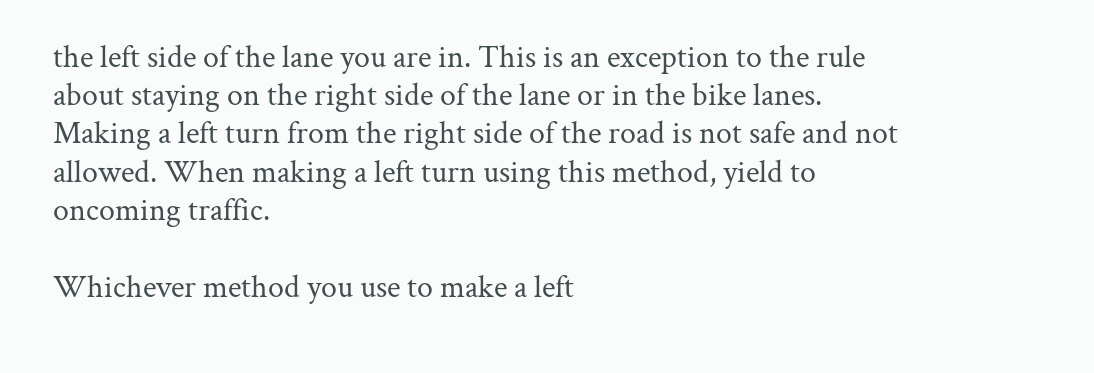the left side of the lane you are in. This is an exception to the rule about staying on the right side of the lane or in the bike lanes. Making a left turn from the right side of the road is not safe and not allowed. When making a left turn using this method, yield to oncoming traffic.

Whichever method you use to make a left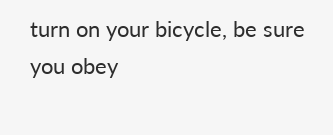turn on your bicycle, be sure you obey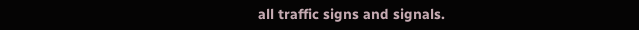all traffic signs and signals.